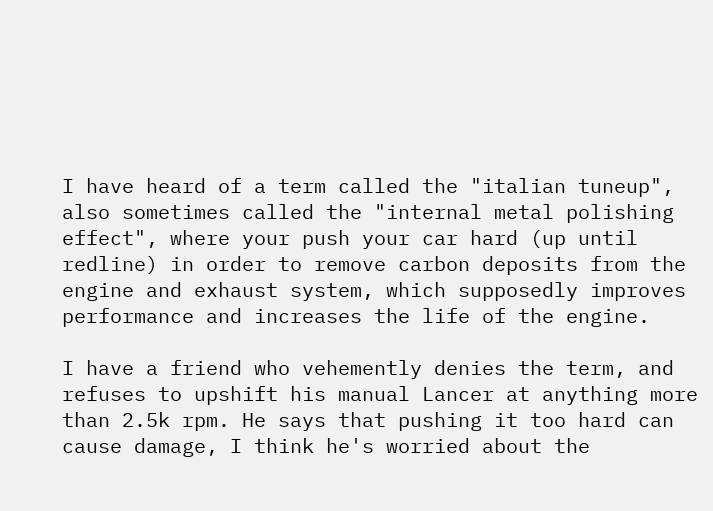I have heard of a term called the "italian tuneup", also sometimes called the "internal metal polishing effect", where your push your car hard (up until redline) in order to remove carbon deposits from the engine and exhaust system, which supposedly improves performance and increases the life of the engine.

I have a friend who vehemently denies the term, and refuses to upshift his manual Lancer at anything more than 2.5k rpm. He says that pushing it too hard can cause damage, I think he's worried about the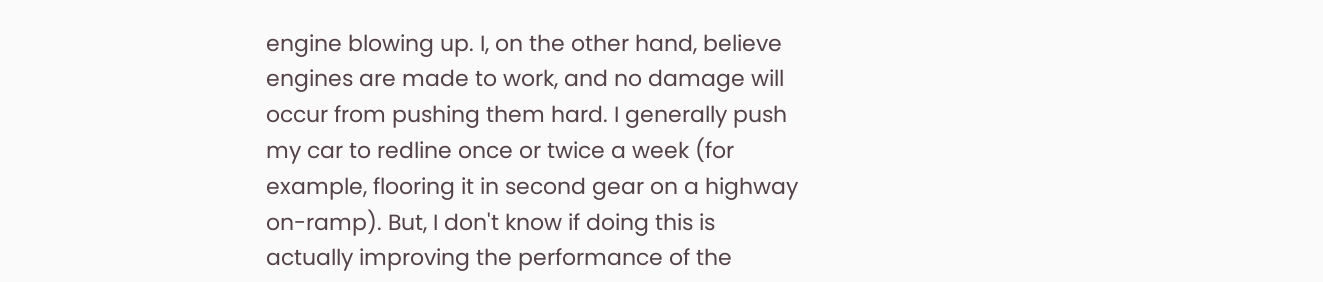engine blowing up. I, on the other hand, believe engines are made to work, and no damage will occur from pushing them hard. I generally push my car to redline once or twice a week (for example, flooring it in second gear on a highway on-ramp). But, I don't know if doing this is actually improving the performance of the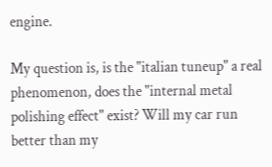engine.

My question is, is the "italian tuneup" a real phenomenon, does the "internal metal polishing effect" exist? Will my car run better than my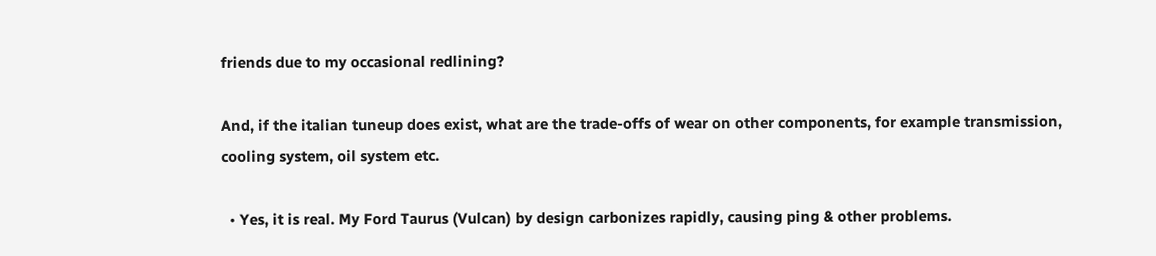friends due to my occasional redlining?

And, if the italian tuneup does exist, what are the trade-offs of wear on other components, for example transmission, cooling system, oil system etc.

  • Yes, it is real. My Ford Taurus (Vulcan) by design carbonizes rapidly, causing ping & other problems.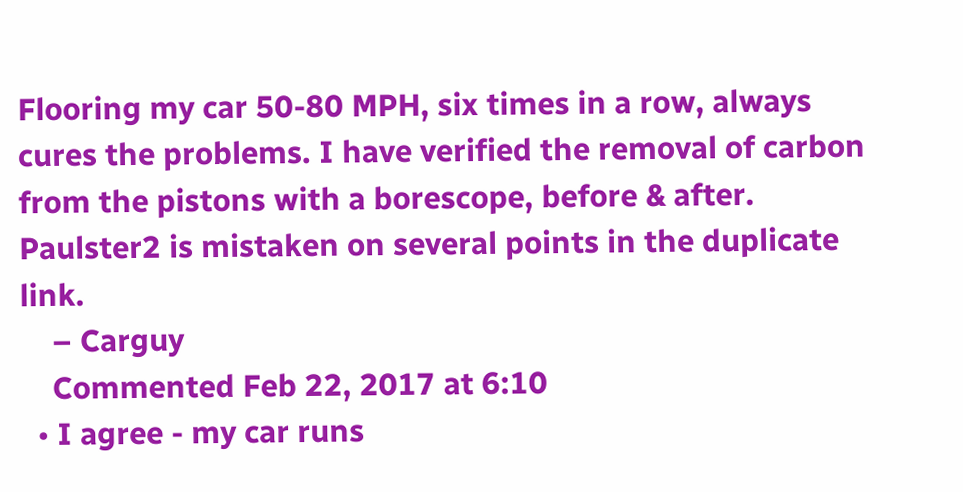Flooring my car 50-80 MPH, six times in a row, always cures the problems. I have verified the removal of carbon from the pistons with a borescope, before & after. Paulster2 is mistaken on several points in the duplicate link.
    – Carguy
    Commented Feb 22, 2017 at 6:10
  • I agree - my car runs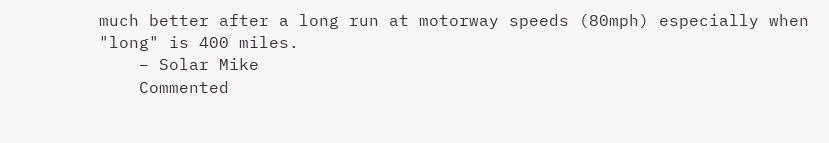much better after a long run at motorway speeds (80mph) especially when "long" is 400 miles.
    – Solar Mike
    Commented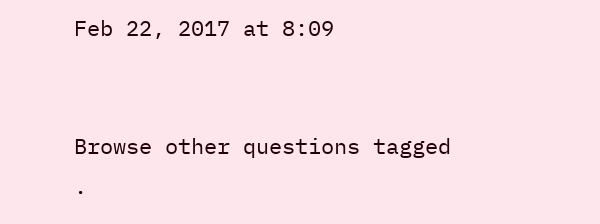Feb 22, 2017 at 8:09


Browse other questions tagged .